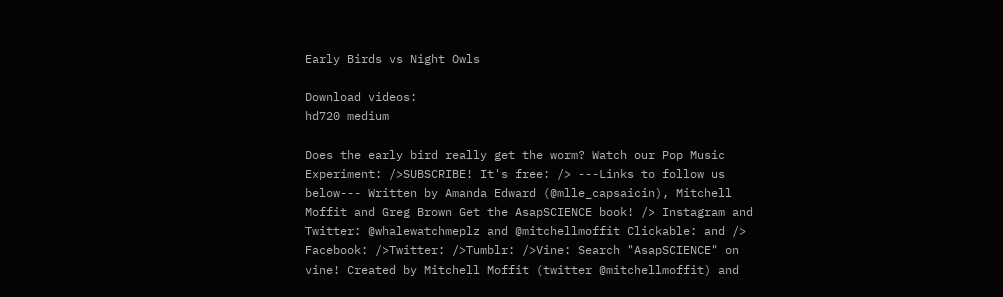Early Birds vs Night Owls

Download videos:
hd720 medium

Does the early bird really get the worm? Watch our Pop Music Experiment: />SUBSCRIBE! It's free: /> ---Links to follow us below--- Written by Amanda Edward (@mlle_capsaicin), Mitchell Moffit and Greg Brown Get the AsapSCIENCE book! /> Instagram and Twitter: @whalewatchmeplz and @mitchellmoffit Clickable: and /> Facebook: />Twitter: />Tumblr: />Vine: Search "AsapSCIENCE" on vine! Created by Mitchell Moffit (twitter @mitchellmoffit) and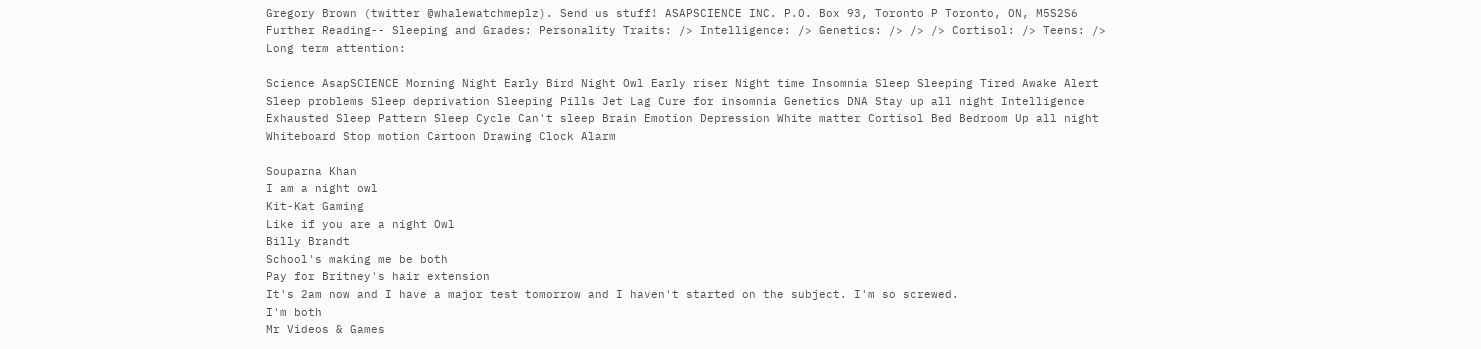Gregory Brown (twitter @whalewatchmeplz). Send us stuff! ASAPSCIENCE INC. P.O. Box 93, Toronto P Toronto, ON, M5S2S6 Further Reading-- Sleeping and Grades: Personality Traits: /> Intelligence: /> Genetics: /> /> /> Cortisol: /> Teens: /> Long term attention:

Science AsapSCIENCE Morning Night Early Bird Night Owl Early riser Night time Insomnia Sleep Sleeping Tired Awake Alert Sleep problems Sleep deprivation Sleeping Pills Jet Lag Cure for insomnia Genetics DNA Stay up all night Intelligence Exhausted Sleep Pattern Sleep Cycle Can't sleep Brain Emotion Depression White matter Cortisol Bed Bedroom Up all night Whiteboard Stop motion Cartoon Drawing Clock Alarm

Souparna Khan
I am a night owl
Kit-Kat Gaming
Like if you are a night Owl
Billy Brandt
School's making me be both
Pay for Britney's hair extension
It's 2am now and I have a major test tomorrow and I haven't started on the subject. I'm so screwed.
I'm both
Mr Videos & Games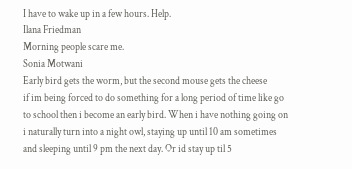I have to wake up in a few hours. Help.
Ilana Friedman
Morning people scare me.
Sonia Motwani
Early bird gets the worm, but the second mouse gets the cheese
if im being forced to do something for a long period of time like go to school then i become an early bird. When i have nothing going on i naturally turn into a night owl, staying up until 10 am sometimes and sleeping until 9 pm the next day. Or id stay up til 5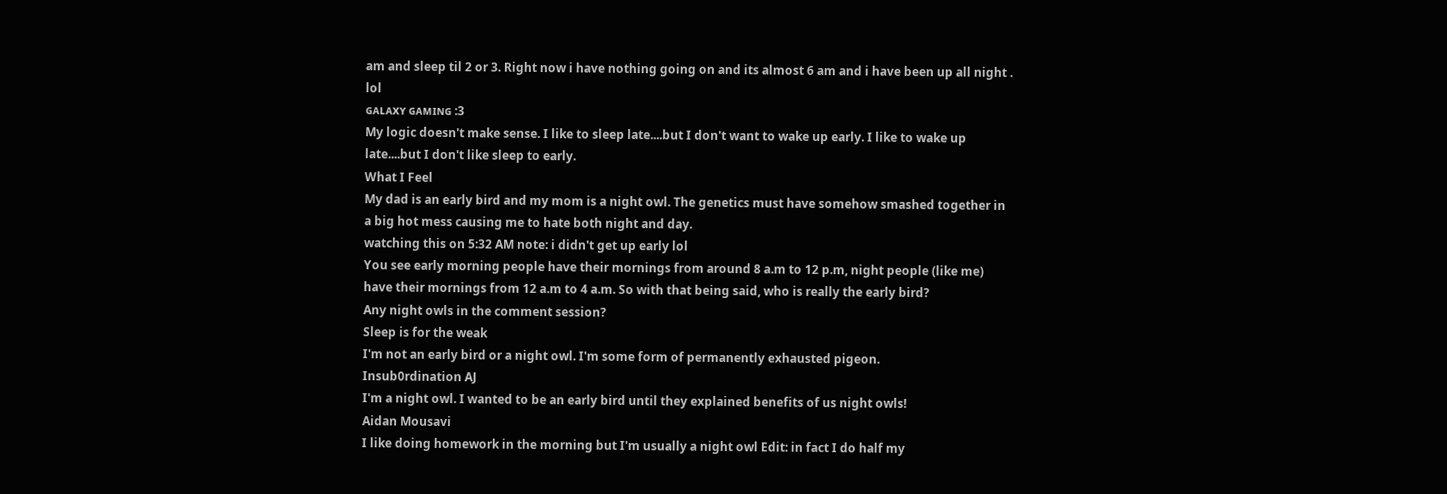am and sleep til 2 or 3. Right now i have nothing going on and its almost 6 am and i have been up all night . lol
ɢᴀʟᴀxʏ ɢᴀᴍɪɴɢ :3
My logic doesn't make sense. I like to sleep late....but I don't want to wake up early. I like to wake up late....but I don't like sleep to early.
What I Feel
My dad is an early bird and my mom is a night owl. The genetics must have somehow smashed together in a big hot mess causing me to hate both night and day.
watching this on 5:32 AM note: i didn't get up early lol
You see early morning people have their mornings from around 8 a.m to 12 p.m, night people (like me) have their mornings from 12 a.m to 4 a.m. So with that being said, who is really the early bird?
Any night owls in the comment session?
Sleep is for the weak
I'm not an early bird or a night owl. I'm some form of permanently exhausted pigeon.
Insub0rdination AJ
I'm a night owl. I wanted to be an early bird until they explained benefits of us night owls!
Aidan Mousavi
I like doing homework in the morning but I'm usually a night owl Edit: in fact I do half my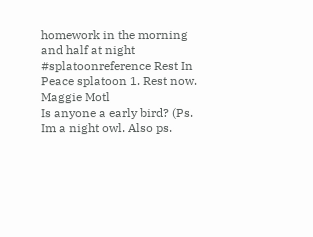homework in the morning and half at night
#splatoonreference Rest In Peace splatoon 1. Rest now.
Maggie Motl
Is anyone a early bird? (Ps. Im a night owl. Also ps.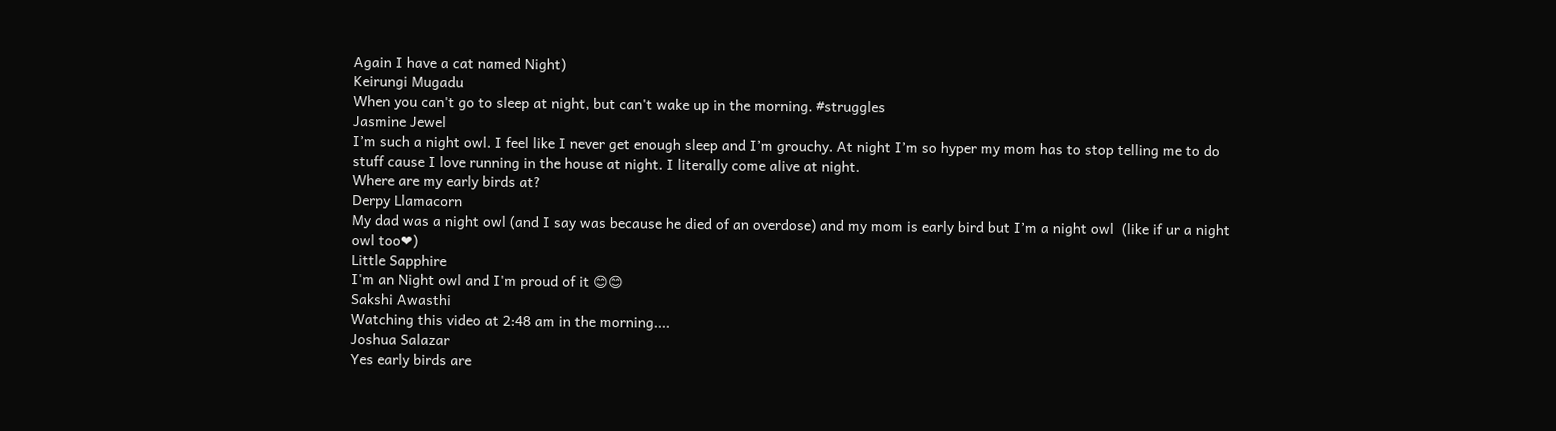Again I have a cat named Night)
Keirungi Mugadu
When you can't go to sleep at night, but can't wake up in the morning. #struggles
Jasmine Jewel
I’m such a night owl. I feel like I never get enough sleep and I’m grouchy. At night I’m so hyper my mom has to stop telling me to do stuff cause I love running in the house at night. I literally come alive at night.
Where are my early birds at?
Derpy Llamacorn
My dad was a night owl (and I say was because he died of an overdose) and my mom is early bird but I’m a night owl  (like if ur a night owl too❤)
Little Sapphire
I'm an Night owl and I'm proud of it 😊😊
Sakshi Awasthi
Watching this video at 2:48 am in the morning....
Joshua Salazar
Yes early birds are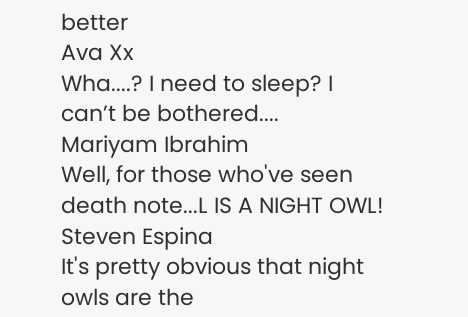better
Ava Xx
Wha....? I need to sleep? I can’t be bothered....
Mariyam Ibrahim
Well, for those who've seen death note...L IS A NIGHT OWL!
Steven Espina
It's pretty obvious that night owls are the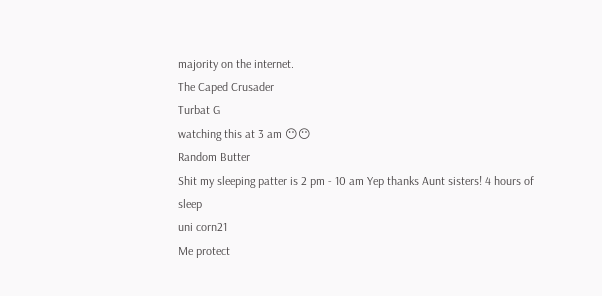majority on the internet.
The Caped Crusader
Turbat G
watching this at 3 am 😶😶
Random Butter
Shit my sleeping patter is 2 pm - 10 am Yep thanks Aunt sisters! 4 hours of sleep
uni corn21
Me protect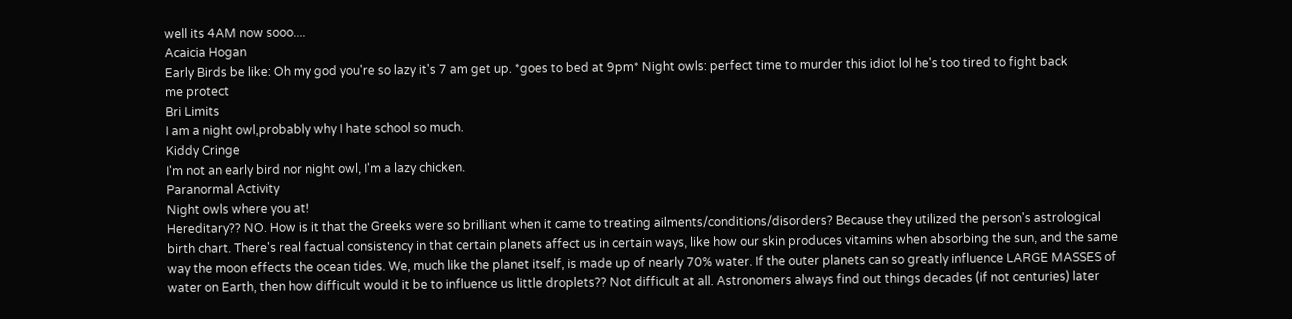well its 4AM now sooo....
Acaicia Hogan
Early Birds be like: Oh my god you're so lazy it's 7 am get up. *goes to bed at 9pm* Night owls: perfect time to murder this idiot lol he's too tired to fight back
me protect
Bri Limits
I am a night owl,probably why I hate school so much.
Kiddy Cringe
I'm not an early bird nor night owl, I'm a lazy chicken.
Paranormal Activity
Night owls where you at!
Hereditary?? NO. How is it that the Greeks were so brilliant when it came to treating ailments/conditions/disorders? Because they utilized the person's astrological birth chart. There's real factual consistency in that certain planets affect us in certain ways, like how our skin produces vitamins when absorbing the sun, and the same way the moon effects the ocean tides. We, much like the planet itself, is made up of nearly 70% water. If the outer planets can so greatly influence LARGE MASSES of water on Earth, then how difficult would it be to influence us little droplets?? Not difficult at all. Astronomers always find out things decades (if not centuries) later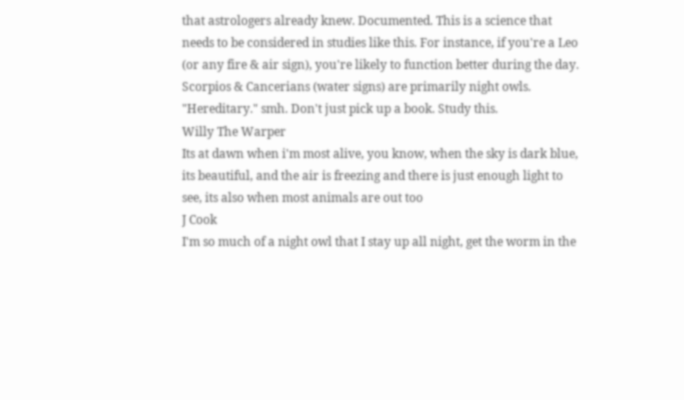that astrologers already knew. Documented. This is a science that needs to be considered in studies like this. For instance, if you're a Leo (or any fire & air sign), you're likely to function better during the day. Scorpios & Cancerians (water signs) are primarily night owls. "Hereditary." smh. Don't just pick up a book. Study this.
Willy The Warper
Its at dawn when i'm most alive, you know, when the sky is dark blue, its beautiful, and the air is freezing and there is just enough light to see, its also when most animals are out too
J Cook
I'm so much of a night owl that I stay up all night, get the worm in the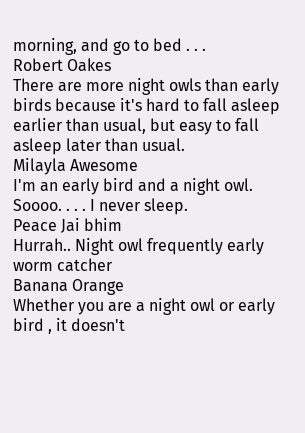morning, and go to bed . . .
Robert Oakes
There are more night owls than early birds because it's hard to fall asleep earlier than usual, but easy to fall asleep later than usual.
Milayla Awesome
I'm an early bird and a night owl. Soooo. . . . I never sleep.
Peace Jai bhim
Hurrah.. Night owl frequently early worm catcher
Banana Orange
Whether you are a night owl or early bird , it doesn't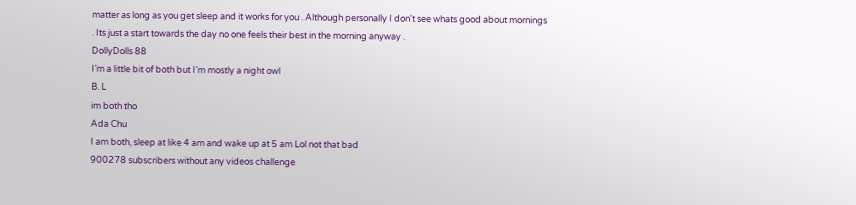matter as long as you get sleep and it works for you . Although personally I don't see whats good about mornings . Its just a start towards the day no one feels their best in the morning anyway .
DollyDolls 88
I’m a little bit of both but I’m mostly a night owl
B. L
im both tho
Ada Chu
I am both, sleep at like 4 am and wake up at 5 am Lol not that bad
900278 subscribers without any videos challenge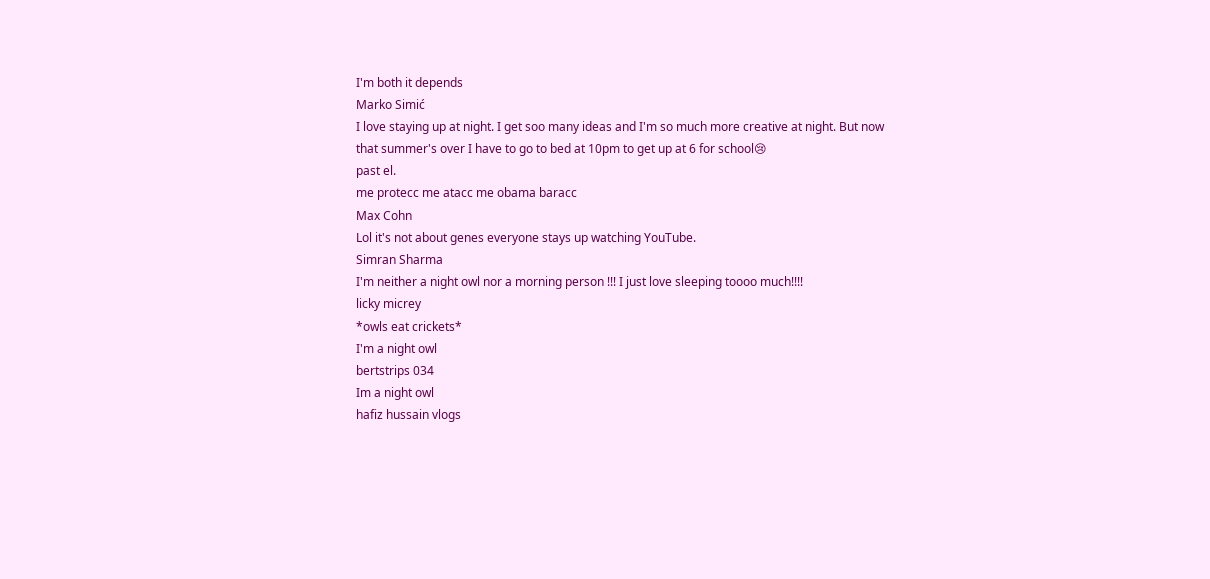I'm both it depends
Marko Simić
I love staying up at night. I get soo many ideas and I'm so much more creative at night. But now that summer's over I have to go to bed at 10pm to get up at 6 for school😢
past el.
me protecc me atacc me obama baracc
Max Cohn
Lol it's not about genes everyone stays up watching YouTube.
Simran Sharma
I'm neither a night owl nor a morning person !!! I just love sleeping toooo much!!!!
licky micrey
*owls eat crickets*
I'm a night owl
bertstrips 034
Im a night owl
hafiz hussain vlogs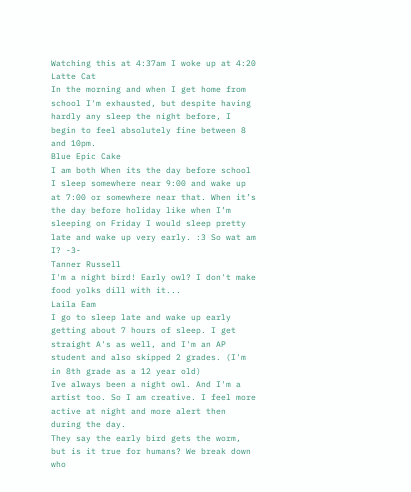Watching this at 4:37am I woke up at 4:20
Latte Cat
In the morning and when I get home from school I'm exhausted, but despite having hardly any sleep the night before, I begin to feel absolutely fine between 8 and 10pm.
Blue Epic Cake
I am both When its the day before school I sleep somewhere near 9:00 and wake up at 7:00 or somewhere near that. When it’s the day before holiday like when I’m sleeping on Friday I would sleep pretty late and wake up very early. :3 So wat am I? -3-
Tanner Russell
I'm a night bird! Early owl? I don't make food yolks dill with it...
Laila Eam
I go to sleep late and wake up early getting about 7 hours of sleep. I get straight A's as well, and I'm an AP student and also skipped 2 grades. (I'm in 8th grade as a 12 year old)
Ive always been a night owl. And I'm a artist too. So I am creative. I feel more active at night and more alert then during the day.
They say the early bird gets the worm, but is it true for humans? We break down who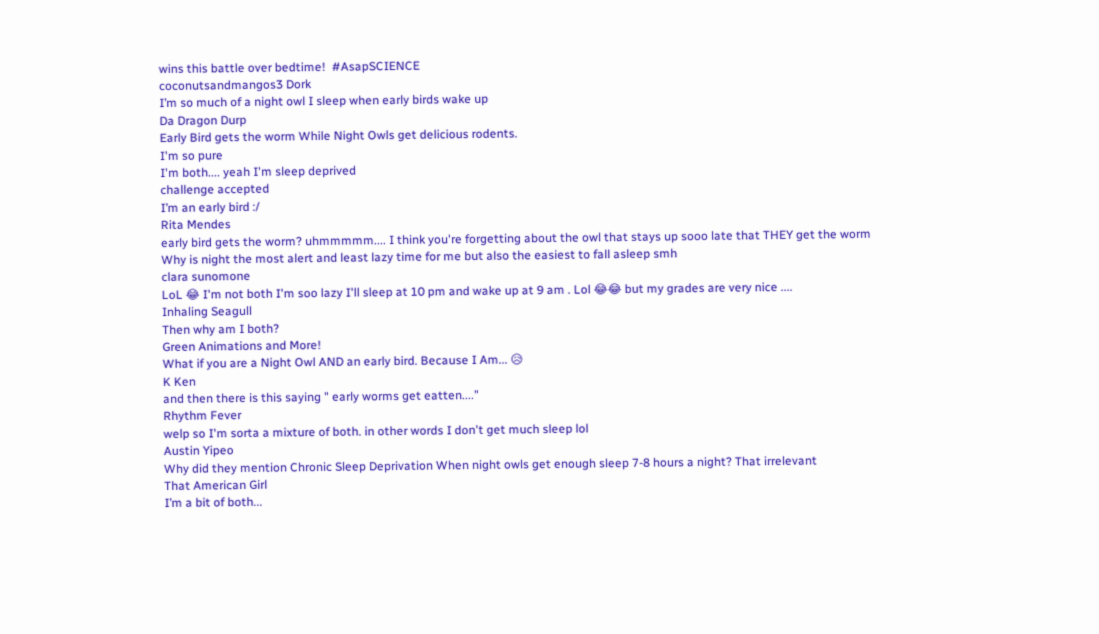wins this battle over bedtime!  #AsapSCIENCE
coconutsandmangos3 Dork
I’m so much of a night owl I sleep when early birds wake up
Da Dragon Durp
Early Bird gets the worm While Night Owls get delicious rodents.
I'm so pure
I'm both.... yeah I'm sleep deprived
challenge accepted
I’m an early bird :/
Rita Mendes
early bird gets the worm? uhmmmmm.... I think you're forgetting about the owl that stays up sooo late that THEY get the worm
Why is night the most alert and least lazy time for me but also the easiest to fall asleep smh
clara sunomone
LoL 😂 I'm not both I'm soo lazy I'll sleep at 10 pm and wake up at 9 am . Lol 😂😂 but my grades are very nice ....
Inhaling Seagull
Then why am I both?
Green Animations and More!
What if you are a Night Owl AND an early bird. Because I Am... 😥
K Ken
and then there is this saying " early worms get eatten...."
Rhythm Fever
welp so I'm sorta a mixture of both. in other words I don't get much sleep lol
Austin Yipeo
Why did they mention Chronic Sleep Deprivation When night owls get enough sleep 7-8 hours a night? That irrelevant
That American Girl
I’m a bit of both...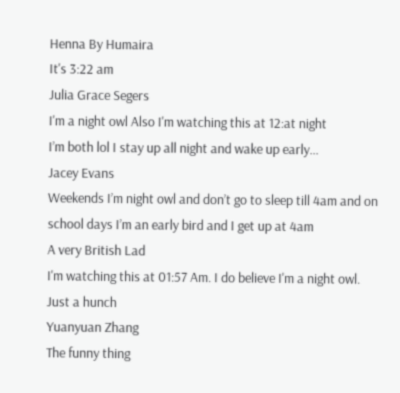Henna By Humaira
It's 3:22 am
Julia Grace Segers
I'm a night owl Also I'm watching this at 12:at night
I’m both lol I stay up all night and wake up early...
Jacey Evans
Weekends I’m night owl and don’t go to sleep till 4am and on school days I’m an early bird and I get up at 4am
A very British Lad
I'm watching this at 01:57 Am. I do believe I'm a night owl. Just a hunch
Yuanyuan Zhang
The funny thing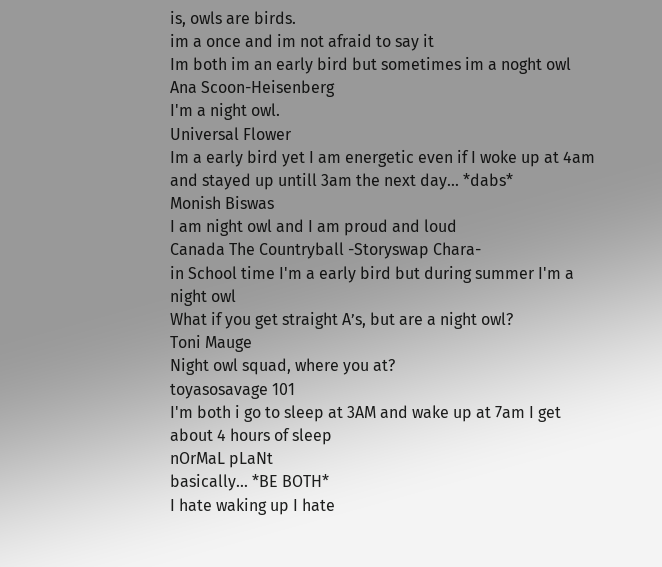is, owls are birds.
im a once and im not afraid to say it
Im both im an early bird but sometimes im a noght owl
Ana Scoon-Heisenberg
I'm a night owl.
Universal Flower
Im a early bird yet I am energetic even if I woke up at 4am and stayed up untill 3am the next day... *dabs*
Monish Biswas
I am night owl and I am proud and loud
Canada The Countryball -Storyswap Chara-
in School time I'm a early bird but during summer I'm a night owl
What if you get straight A’s, but are a night owl?
Toni Mauge
Night owl squad, where you at?
toyasosavage 101
I'm both i go to sleep at 3AM and wake up at 7am I get about 4 hours of sleep
nOrMaL pLaNt
basically... *BE BOTH*
I hate waking up I hate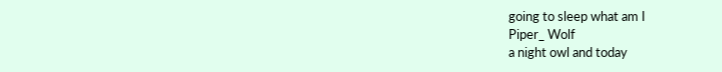going to sleep what am I
Piper_ Wolf
a night owl and today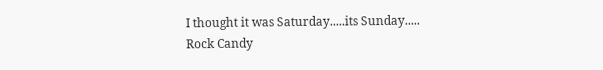I thought it was Saturday.....its Sunday.....
Rock Candy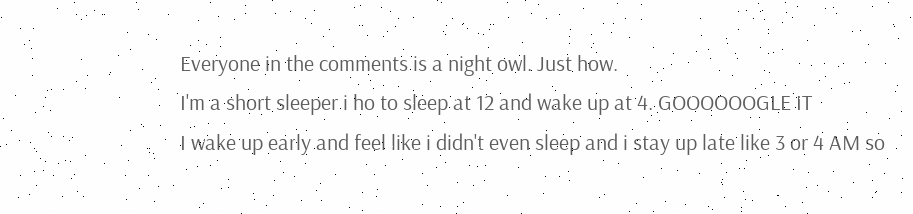Everyone in the comments is a night owl. Just how.
I'm a short sleeper i ho to sleep at 12 and wake up at 4. GOOOOOOGLE IT
I wake up early and feel like i didn't even sleep and i stay up late like 3 or 4 AM so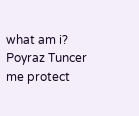what am i?
Poyraz Tuncer
me protect